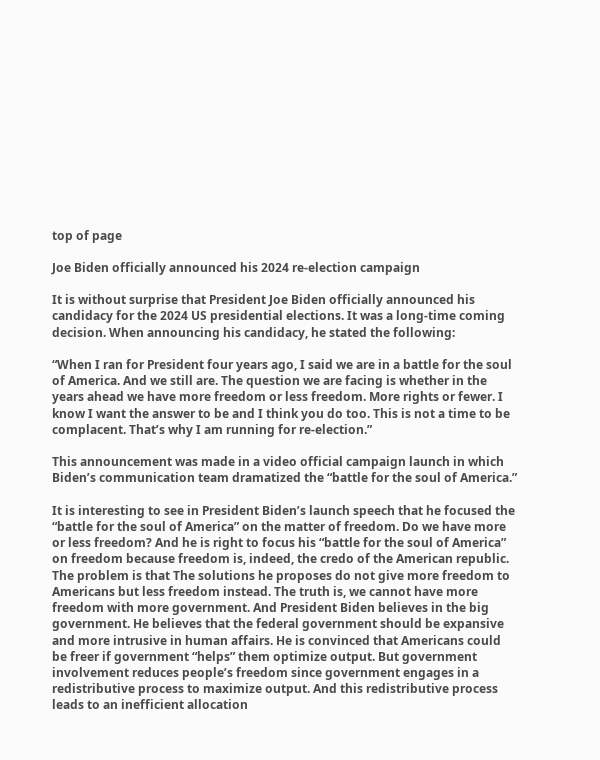top of page

Joe Biden officially announced his 2024 re-election campaign

It is without surprise that President Joe Biden officially announced his candidacy for the 2024 US presidential elections. It was a long-time coming decision. When announcing his candidacy, he stated the following:

“When I ran for President four years ago, I said we are in a battle for the soul of America. And we still are. The question we are facing is whether in the years ahead we have more freedom or less freedom. More rights or fewer. I know I want the answer to be and I think you do too. This is not a time to be complacent. That’s why I am running for re-election.”

This announcement was made in a video official campaign launch in which Biden’s communication team dramatized the “battle for the soul of America.”

It is interesting to see in President Biden’s launch speech that he focused the “battle for the soul of America” on the matter of freedom. Do we have more or less freedom? And he is right to focus his “battle for the soul of America” on freedom because freedom is, indeed, the credo of the American republic. The problem is that The solutions he proposes do not give more freedom to Americans but less freedom instead. The truth is, we cannot have more freedom with more government. And President Biden believes in the big government. He believes that the federal government should be expansive and more intrusive in human affairs. He is convinced that Americans could be freer if government “helps” them optimize output. But government involvement reduces people’s freedom since government engages in a redistributive process to maximize output. And this redistributive process leads to an inefficient allocation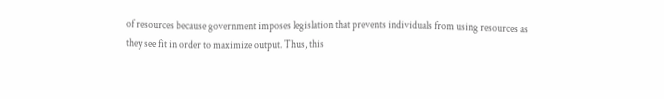of resources because government imposes legislation that prevents individuals from using resources as they see fit in order to maximize output. Thus, this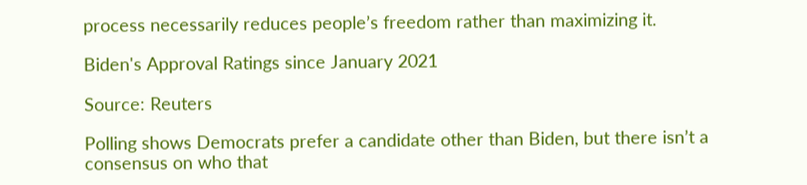process necessarily reduces people’s freedom rather than maximizing it.

Biden's Approval Ratings since January 2021

Source: Reuters

Polling shows Democrats prefer a candidate other than Biden, but there isn’t a consensus on who that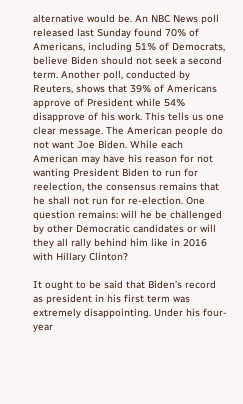alternative would be. An NBC News poll released last Sunday found 70% of Americans, including 51% of Democrats, believe Biden should not seek a second term. Another poll, conducted by Reuters, shows that 39% of Americans approve of President while 54% disapprove of his work. This tells us one clear message. The American people do not want Joe Biden. While each American may have his reason for not wanting President Biden to run for reelection, the consensus remains that he shall not run for re-election. One question remains: will he be challenged by other Democratic candidates or will they all rally behind him like in 2016 with Hillary Clinton?

It ought to be said that Biden’s record as president in his first term was extremely disappointing. Under his four-year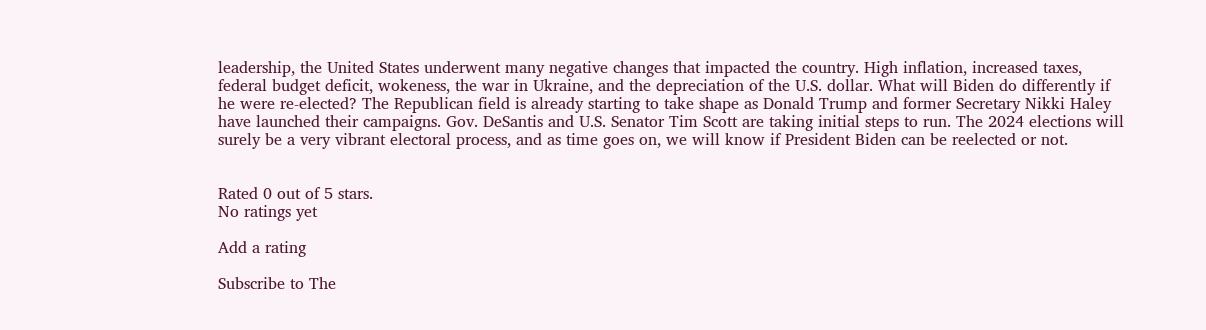leadership, the United States underwent many negative changes that impacted the country. High inflation, increased taxes, federal budget deficit, wokeness, the war in Ukraine, and the depreciation of the U.S. dollar. What will Biden do differently if he were re-elected? The Republican field is already starting to take shape as Donald Trump and former Secretary Nikki Haley have launched their campaigns. Gov. DeSantis and U.S. Senator Tim Scott are taking initial steps to run. The 2024 elections will surely be a very vibrant electoral process, and as time goes on, we will know if President Biden can be reelected or not.


Rated 0 out of 5 stars.
No ratings yet

Add a rating

Subscribe to The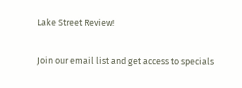Lake Street Review!

Join our email list and get access to specials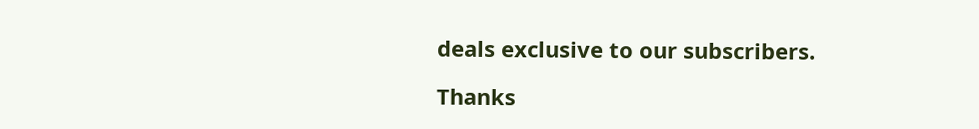deals exclusive to our subscribers.

Thanks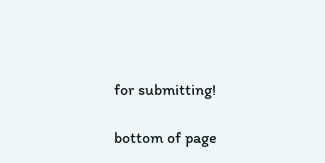for submitting!

bottom of page